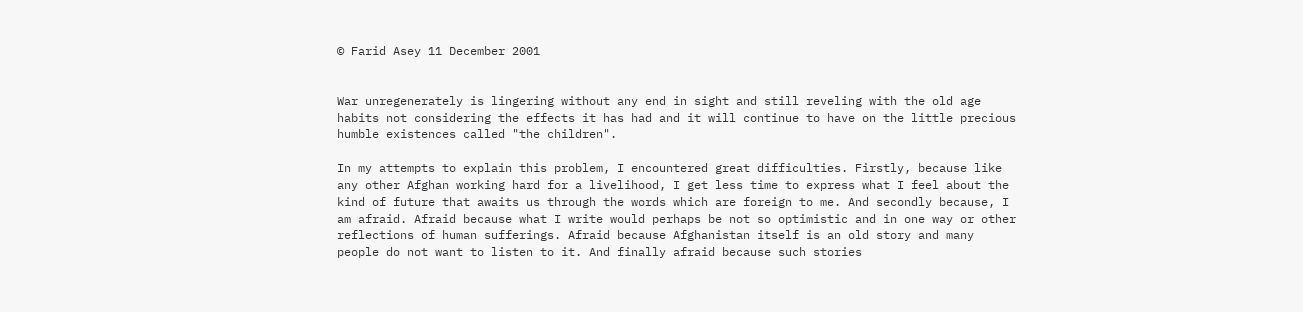© Farid Asey 11 December 2001


War unregenerately is lingering without any end in sight and still reveling with the old age habits not considering the effects it has had and it will continue to have on the little precious humble existences called "the children".

In my attempts to explain this problem, I encountered great difficulties. Firstly, because like any other Afghan working hard for a livelihood, I get less time to express what I feel about the kind of future that awaits us through the words which are foreign to me. And secondly because, I am afraid. Afraid because what I write would perhaps be not so optimistic and in one way or other reflections of human sufferings. Afraid because Afghanistan itself is an old story and many people do not want to listen to it. And finally afraid because such stories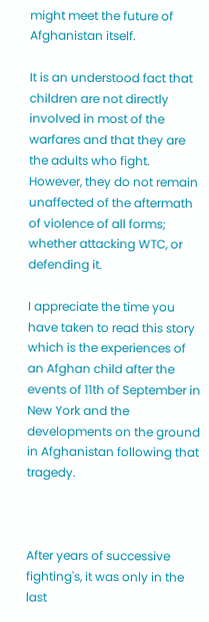might meet the future of Afghanistan itself.

It is an understood fact that children are not directly involved in most of the warfares and that they are the adults who fight. However, they do not remain unaffected of the aftermath of violence of all forms; whether attacking WTC, or defending it.

I appreciate the time you have taken to read this story which is the experiences of an Afghan child after the events of 11th of September in New York and the developments on the ground in Afghanistan following that tragedy.



After years of successive fighting's, it was only in the last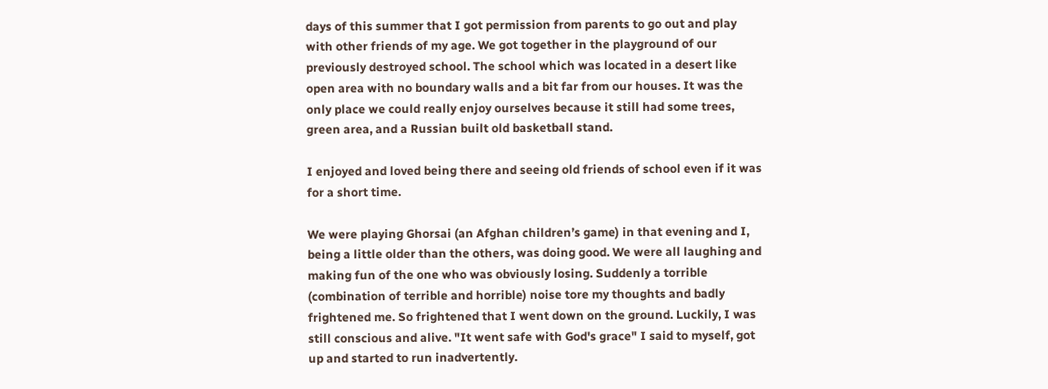days of this summer that I got permission from parents to go out and play with other friends of my age. We got together in the playground of our previously destroyed school. The school which was located in a desert like open area with no boundary walls and a bit far from our houses. It was the only place we could really enjoy ourselves because it still had some trees, green area, and a Russian built old basketball stand.

I enjoyed and loved being there and seeing old friends of school even if it was for a short time.

We were playing Ghorsai (an Afghan children’s game) in that evening and I, being a little older than the others, was doing good. We were all laughing and making fun of the one who was obviously losing. Suddenly a torrible (combination of terrible and horrible) noise tore my thoughts and badly frightened me. So frightened that I went down on the ground. Luckily, I was still conscious and alive. "It went safe with God's grace" I said to myself, got up and started to run inadvertently.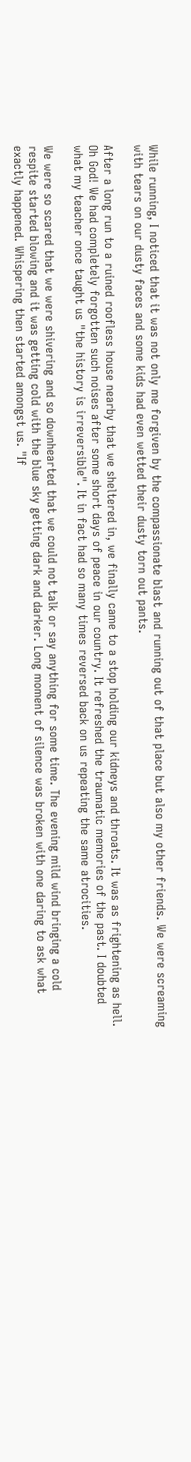While running, I noticed that it was not only me forgiven by the compassionate blast and running out of that place but also my other friends. We were screaming with tears on our dusty faces and some kids had even wetted their dusty torn out pants.

After a long run to a ruined roofless house nearby that we sheltered in, we finally came to a stop holding our kidneys and throats. It was as frightening as hell. Oh God! We had completely forgotten such noises after some short days of peace in our country. It refreshed the traumatic memories of the past. I doubted what my teacher once taught us "the history is irreversible". It in fact had so many times reversed back on us repeating the same atrocities.

We were so scared that we were shivering and so downhearted that we could not talk or say anything for some time. The evening mild wind bringing a cold respite started blowing and it was getting cold with the blue sky getting dark and darker. Long moment of silence was broken with one daring to ask what exactly happened. Whispering then started amongst us. "If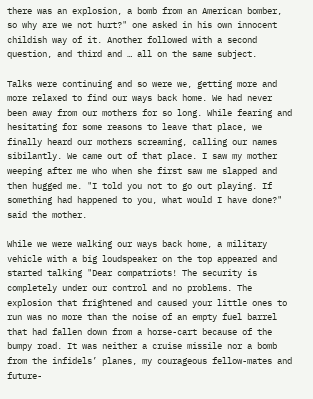there was an explosion, a bomb from an American bomber, so why are we not hurt?" one asked in his own innocent childish way of it. Another followed with a second question, and third and … all on the same subject.

Talks were continuing and so were we, getting more and more relaxed to find our ways back home. We had never been away from our mothers for so long. While fearing and hesitating for some reasons to leave that place, we finally heard our mothers screaming, calling our names sibilantly. We came out of that place. I saw my mother weeping after me who when she first saw me slapped and then hugged me. "I told you not to go out playing. If something had happened to you, what would I have done?" said the mother.

While we were walking our ways back home, a military vehicle with a big loudspeaker on the top appeared and started talking "Dear compatriots! The security is completely under our control and no problems. The explosion that frightened and caused your little ones to run was no more than the noise of an empty fuel barrel that had fallen down from a horse-cart because of the bumpy road. It was neither a cruise missile nor a bomb from the infidels’ planes, my courageous fellow-mates and future-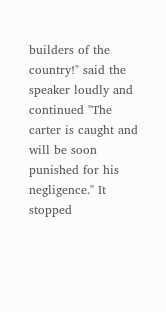builders of the country!" said the speaker loudly and continued "The carter is caught and will be soon punished for his negligence." It stopped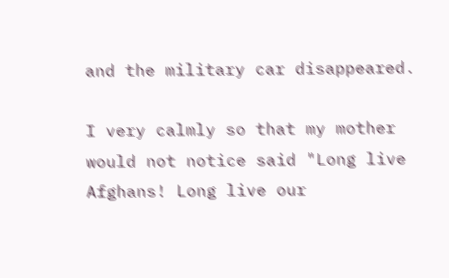and the military car disappeared.

I very calmly so that my mother would not notice said "Long live Afghans! Long live our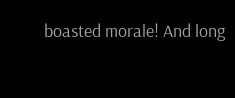boasted morale! And long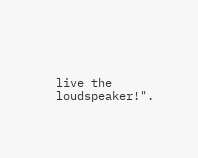live the loudspeaker!".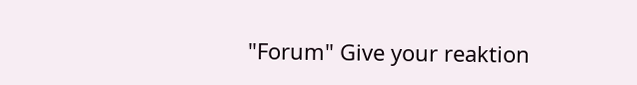"Forum" Give your reaktion